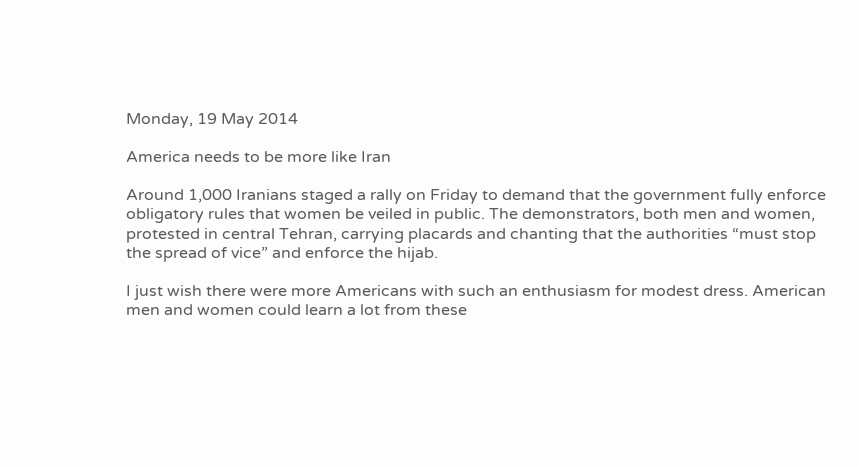Monday, 19 May 2014

America needs to be more like Iran

Around 1,000 Iranians staged a rally on Friday to demand that the government fully enforce obligatory rules that women be veiled in public. The demonstrators, both men and women, protested in central Tehran, carrying placards and chanting that the authorities “must stop the spread of vice” and enforce the hijab.

I just wish there were more Americans with such an enthusiasm for modest dress. American men and women could learn a lot from these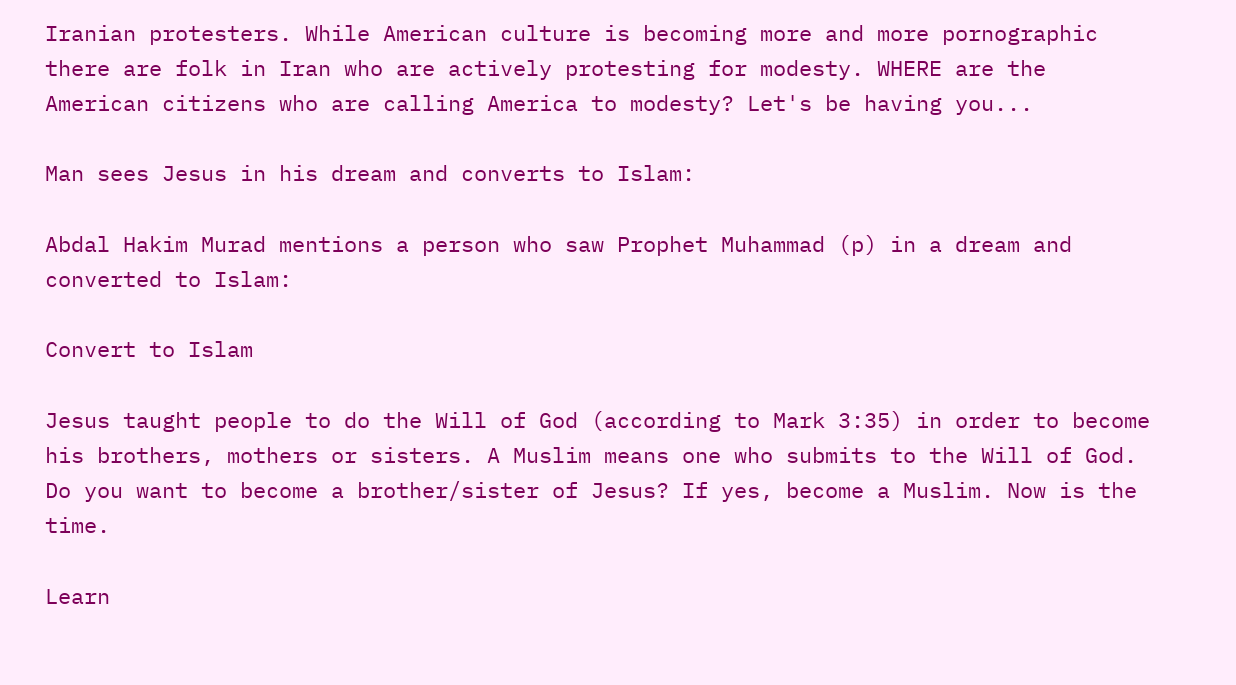Iranian protesters. While American culture is becoming more and more pornographic there are folk in Iran who are actively protesting for modesty. WHERE are the American citizens who are calling America to modesty? Let's be having you...

Man sees Jesus in his dream and converts to Islam:

Abdal Hakim Murad mentions a person who saw Prophet Muhammad (p) in a dream and converted to Islam:

Convert to Islam

Jesus taught people to do the Will of God (according to Mark 3:35) in order to become his brothers, mothers or sisters. A Muslim means one who submits to the Will of God. Do you want to become a brother/sister of Jesus? If yes, become a Muslim. Now is the time.

Learn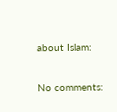about Islam:

No comments: